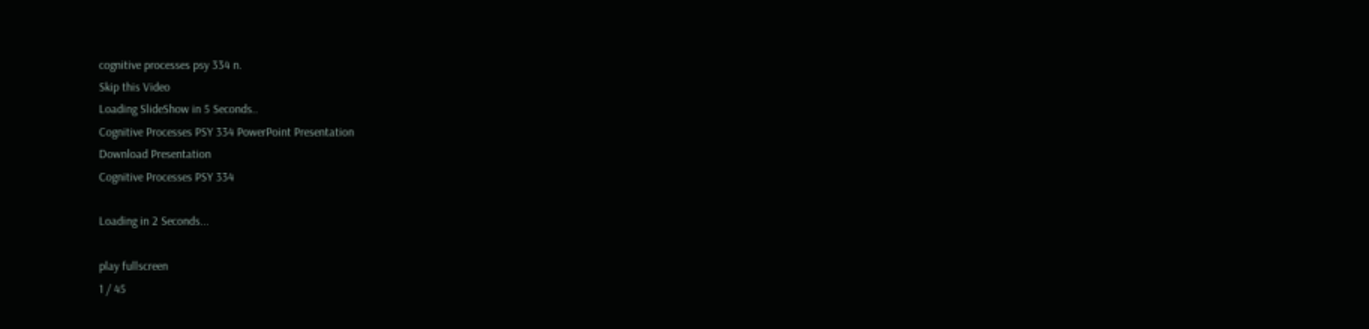cognitive processes psy 334 n.
Skip this Video
Loading SlideShow in 5 Seconds..
Cognitive Processes PSY 334 PowerPoint Presentation
Download Presentation
Cognitive Processes PSY 334

Loading in 2 Seconds...

play fullscreen
1 / 45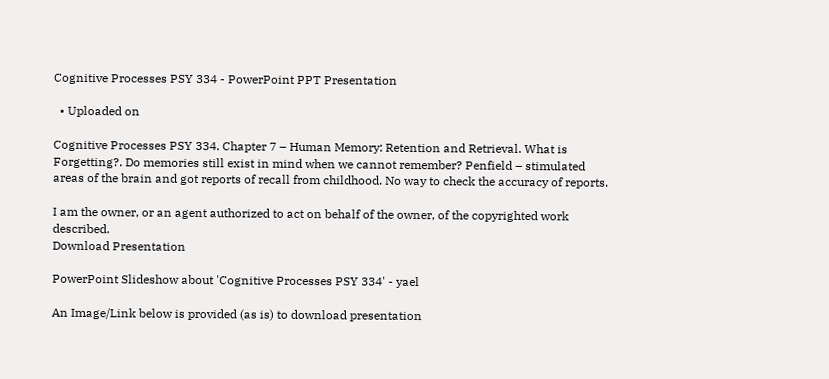Cognitive Processes PSY 334 - PowerPoint PPT Presentation

  • Uploaded on

Cognitive Processes PSY 334. Chapter 7 – Human Memory: Retention and Retrieval. What is Forgetting?. Do memories still exist in mind when we cannot remember? Penfield – stimulated areas of the brain and got reports of recall from childhood. No way to check the accuracy of reports.

I am the owner, or an agent authorized to act on behalf of the owner, of the copyrighted work described.
Download Presentation

PowerPoint Slideshow about 'Cognitive Processes PSY 334' - yael

An Image/Link below is provided (as is) to download presentation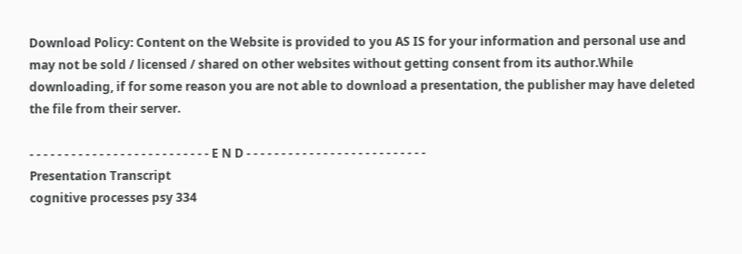Download Policy: Content on the Website is provided to you AS IS for your information and personal use and may not be sold / licensed / shared on other websites without getting consent from its author.While downloading, if for some reason you are not able to download a presentation, the publisher may have deleted the file from their server.

- - - - - - - - - - - - - - - - - - - - - - - - - - E N D - - - - - - - - - - - - - - - - - - - - - - - - - -
Presentation Transcript
cognitive processes psy 334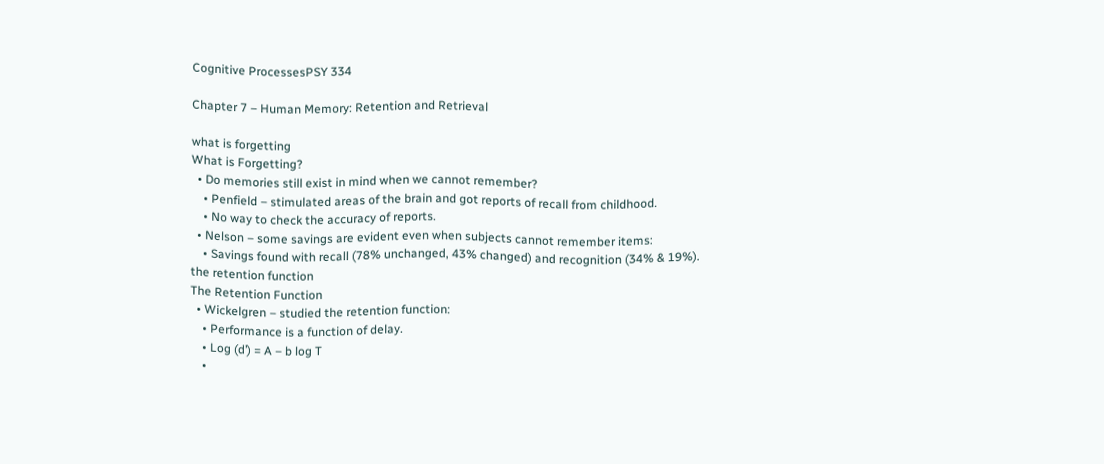Cognitive ProcessesPSY 334

Chapter 7 – Human Memory: Retention and Retrieval

what is forgetting
What is Forgetting?
  • Do memories still exist in mind when we cannot remember?
    • Penfield – stimulated areas of the brain and got reports of recall from childhood.
    • No way to check the accuracy of reports.
  • Nelson – some savings are evident even when subjects cannot remember items:
    • Savings found with recall (78% unchanged, 43% changed) and recognition (34% & 19%).
the retention function
The Retention Function
  • Wickelgren – studied the retention function:
    • Performance is a function of delay.
    • Log (d’) = A – b log T
    •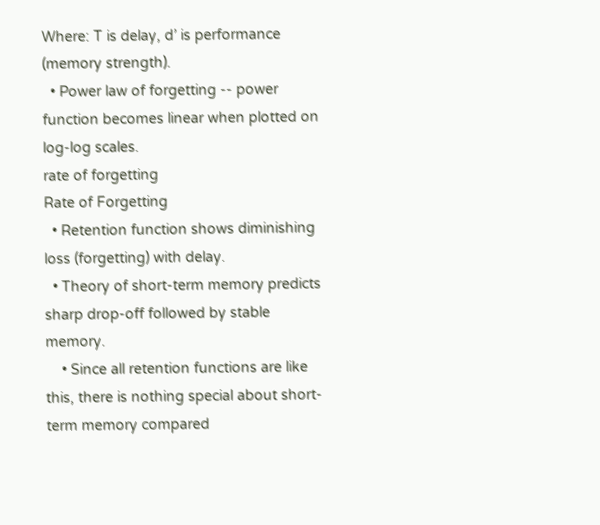Where: T is delay, d’ is performance (memory strength).
  • Power law of forgetting -- power function becomes linear when plotted on log-log scales.
rate of forgetting
Rate of Forgetting
  • Retention function shows diminishing loss (forgetting) with delay.
  • Theory of short-term memory predicts sharp drop-off followed by stable memory.
    • Since all retention functions are like this, there is nothing special about short-term memory compared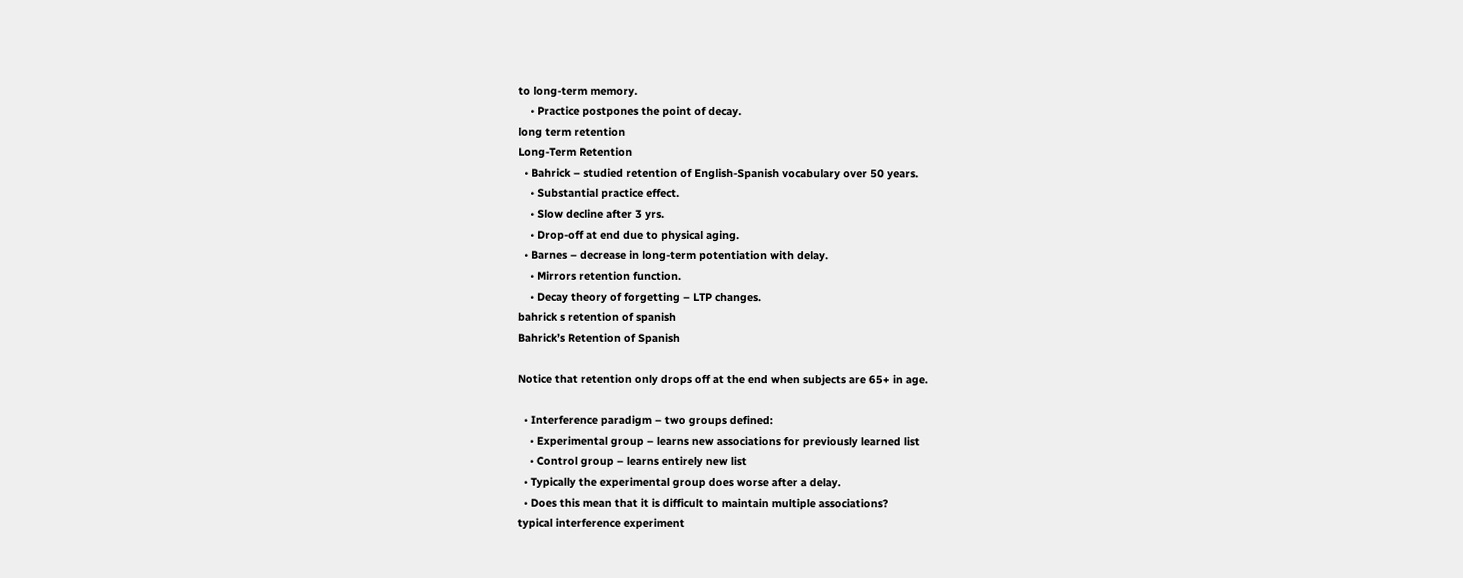to long-term memory.
    • Practice postpones the point of decay.
long term retention
Long-Term Retention
  • Bahrick – studied retention of English-Spanish vocabulary over 50 years.
    • Substantial practice effect.
    • Slow decline after 3 yrs.
    • Drop-off at end due to physical aging.
  • Barnes – decrease in long-term potentiation with delay.
    • Mirrors retention function.
    • Decay theory of forgetting – LTP changes.
bahrick s retention of spanish
Bahrick’s Retention of Spanish

Notice that retention only drops off at the end when subjects are 65+ in age.

  • Interference paradigm – two groups defined:
    • Experimental group – learns new associations for previously learned list
    • Control group – learns entirely new list
  • Typically the experimental group does worse after a delay.
  • Does this mean that it is difficult to maintain multiple associations?
typical interference experiment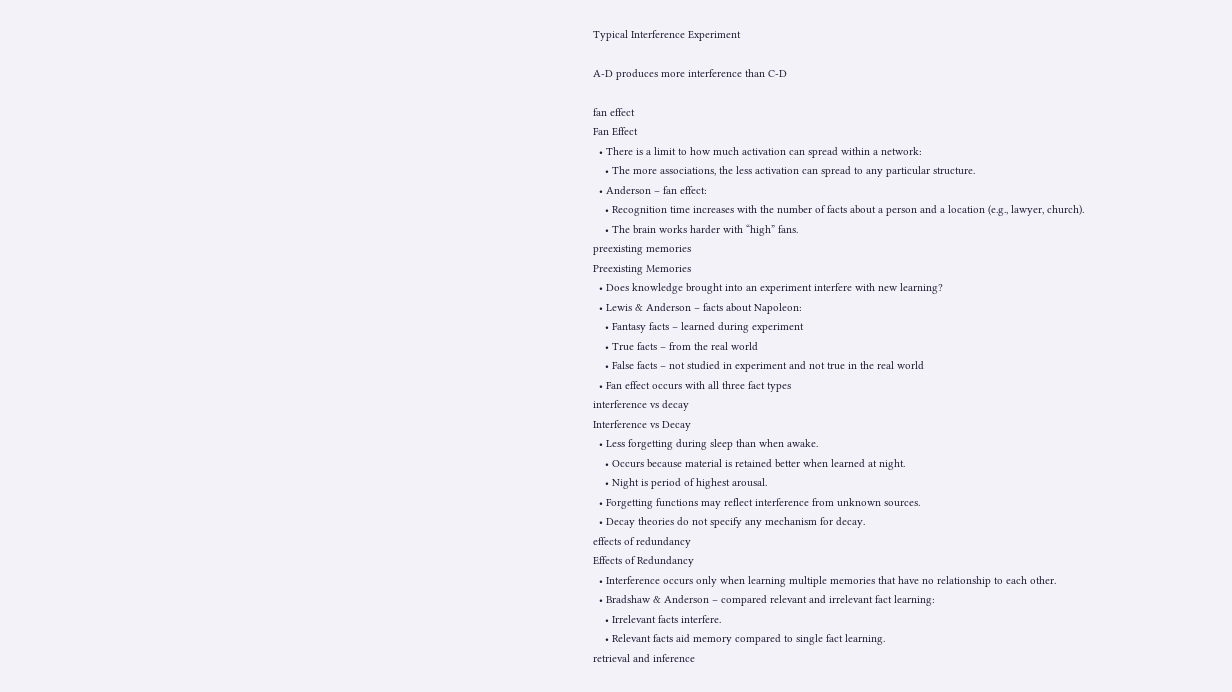Typical Interference Experiment

A-D produces more interference than C-D

fan effect
Fan Effect
  • There is a limit to how much activation can spread within a network:
    • The more associations, the less activation can spread to any particular structure.
  • Anderson – fan effect:
    • Recognition time increases with the number of facts about a person and a location (e.g., lawyer, church).
    • The brain works harder with “high” fans.
preexisting memories
Preexisting Memories
  • Does knowledge brought into an experiment interfere with new learning?
  • Lewis & Anderson – facts about Napoleon:
    • Fantasy facts – learned during experiment
    • True facts – from the real world
    • False facts – not studied in experiment and not true in the real world
  • Fan effect occurs with all three fact types
interference vs decay
Interference vs Decay
  • Less forgetting during sleep than when awake.
    • Occurs because material is retained better when learned at night.
    • Night is period of highest arousal.
  • Forgetting functions may reflect interference from unknown sources.
  • Decay theories do not specify any mechanism for decay.
effects of redundancy
Effects of Redundancy
  • Interference occurs only when learning multiple memories that have no relationship to each other.
  • Bradshaw & Anderson – compared relevant and irrelevant fact learning:
    • Irrelevant facts interfere.
    • Relevant facts aid memory compared to single fact learning.
retrieval and inference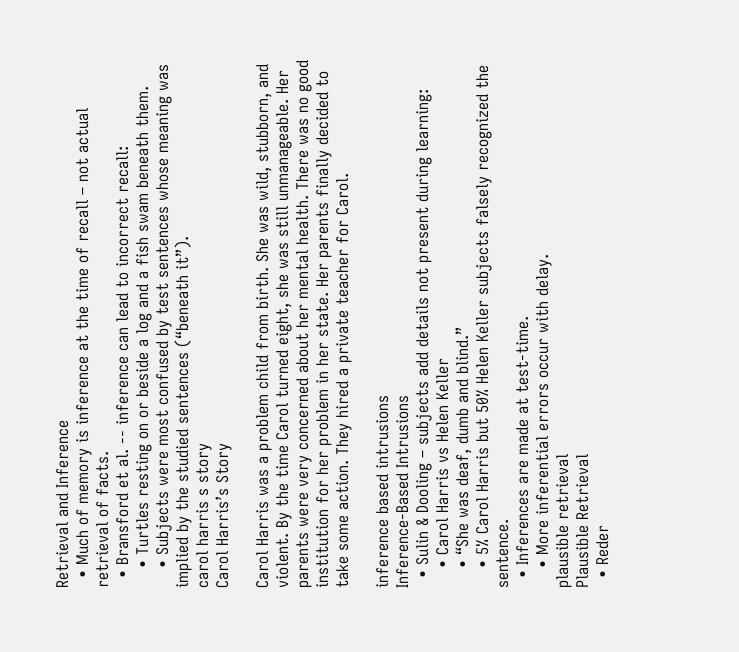Retrieval and Inference
  • Much of memory is inference at the time of recall – not actual retrieval of facts.
  • Bransford et al. -- inference can lead to incorrect recall:
    • Turtles resting on or beside a log and a fish swam beneath them.
    • Subjects were most confused by test sentences whose meaning was implied by the studied sentences (“beneath it”).
carol harris s story
Carol Harris’s Story

Carol Harris was a problem child from birth. She was wild, stubborn, and violent. By the time Carol turned eight, she was still unmanageable. Her parents were very concerned about her mental health. There was no good institution for her problem in her state. Her parents finally decided to take some action. They hired a private teacher for Carol.

inference based intrusions
Inference-Based Intrusions
  • Sulin & Dooling – subjects add details not present during learning:
    • Carol Harris vs Helen Keller
    • “She was deaf, dumb and blind.”
    • 5% Carol Harris but 50% Helen Keller subjects falsely recognized the sentence.
  • Inferences are made at test-time.
    • More inferential errors occur with delay.
plausible retrieval
Plausible Retrieval
  • Reder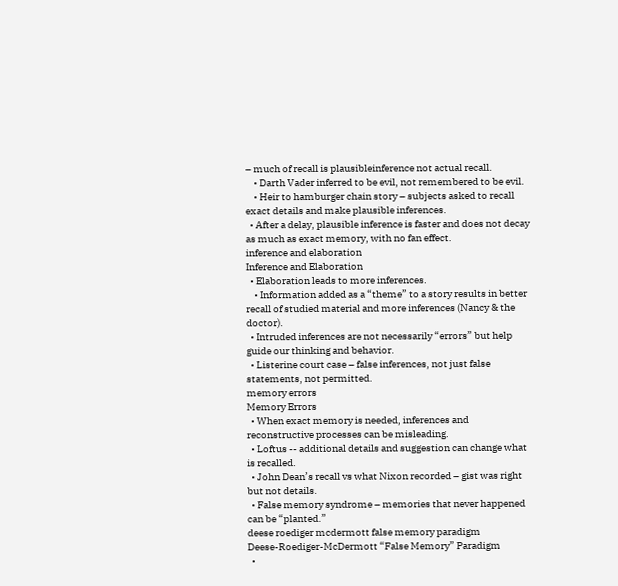– much of recall is plausibleinference not actual recall.
    • Darth Vader inferred to be evil, not remembered to be evil.
    • Heir to hamburger chain story – subjects asked to recall exact details and make plausible inferences.
  • After a delay, plausible inference is faster and does not decay as much as exact memory, with no fan effect.
inference and elaboration
Inference and Elaboration
  • Elaboration leads to more inferences.
    • Information added as a “theme” to a story results in better recall of studied material and more inferences (Nancy & the doctor).
  • Intruded inferences are not necessarily “errors” but help guide our thinking and behavior.
  • Listerine court case – false inferences, not just false statements, not permitted.
memory errors
Memory Errors
  • When exact memory is needed, inferences and reconstructive processes can be misleading.
  • Loftus -- additional details and suggestion can change what is recalled.
  • John Dean’s recall vs what Nixon recorded – gist was right but not details.
  • False memory syndrome – memories that never happened can be “planted.”
deese roediger mcdermott false memory paradigm
Deese-Roediger-McDermott “False Memory” Paradigm
  •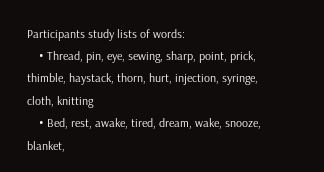Participants study lists of words:
    • Thread, pin, eye, sewing, sharp, point, prick, thimble, haystack, thorn, hurt, injection, syringe, cloth, knitting
    • Bed, rest, awake, tired, dream, wake, snooze, blanket,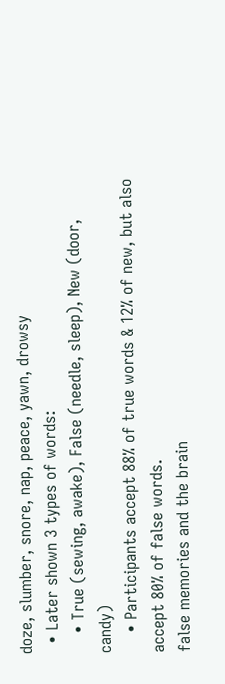doze, slumber, snore, nap, peace, yawn, drowsy
  • Later shown 3 types of words:
    • True (sewing, awake), False (needle, sleep), New (door, candy)
    • Participants accept 88% of true words & 12% of new, but also accept 80% of false words.
false memories and the brain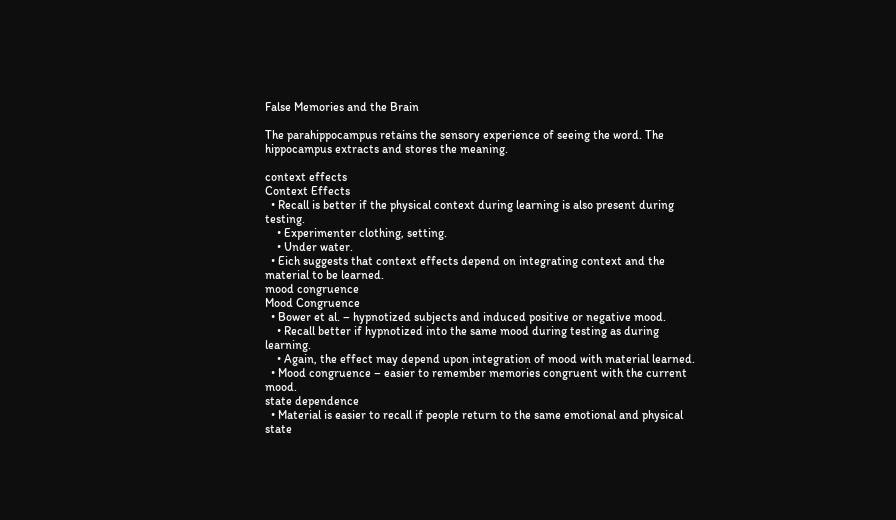False Memories and the Brain

The parahippocampus retains the sensory experience of seeing the word. The hippocampus extracts and stores the meaning.

context effects
Context Effects
  • Recall is better if the physical context during learning is also present during testing.
    • Experimenter clothing, setting.
    • Under water.
  • Eich suggests that context effects depend on integrating context and the material to be learned.
mood congruence
Mood Congruence
  • Bower et al. – hypnotized subjects and induced positive or negative mood.
    • Recall better if hypnotized into the same mood during testing as during learning.
    • Again, the effect may depend upon integration of mood with material learned.
  • Mood congruence – easier to remember memories congruent with the current mood.
state dependence
  • Material is easier to recall if people return to the same emotional and physical state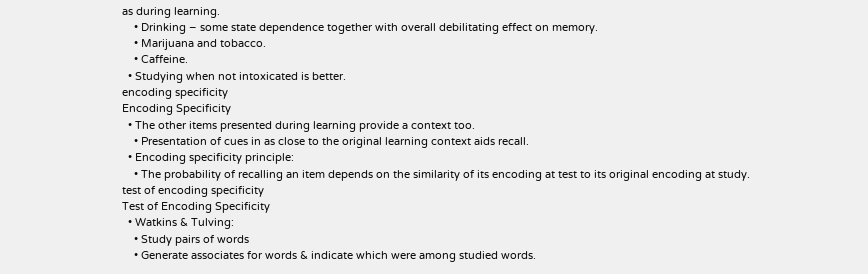as during learning.
    • Drinking – some state dependence together with overall debilitating effect on memory.
    • Marijuana and tobacco.
    • Caffeine.
  • Studying when not intoxicated is better.
encoding specificity
Encoding Specificity
  • The other items presented during learning provide a context too.
    • Presentation of cues in as close to the original learning context aids recall.
  • Encoding specificity principle:
    • The probability of recalling an item depends on the similarity of its encoding at test to its original encoding at study.
test of encoding specificity
Test of Encoding Specificity
  • Watkins & Tulving:
    • Study pairs of words
    • Generate associates for words & indicate which were among studied words.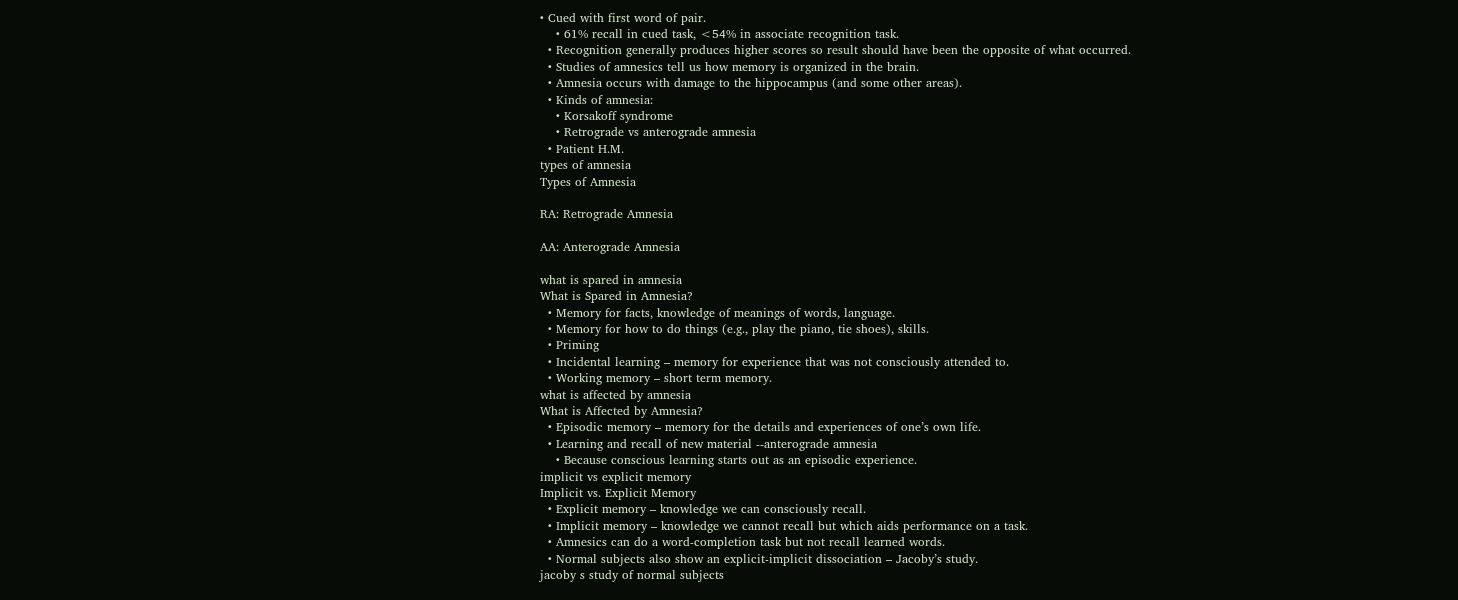• Cued with first word of pair.
    • 61% recall in cued task, <54% in associate recognition task.
  • Recognition generally produces higher scores so result should have been the opposite of what occurred.
  • Studies of amnesics tell us how memory is organized in the brain.
  • Amnesia occurs with damage to the hippocampus (and some other areas).
  • Kinds of amnesia:
    • Korsakoff syndrome
    • Retrograde vs anterograde amnesia
  • Patient H.M.
types of amnesia
Types of Amnesia

RA: Retrograde Amnesia

AA: Anterograde Amnesia

what is spared in amnesia
What is Spared in Amnesia?
  • Memory for facts, knowledge of meanings of words, language.
  • Memory for how to do things (e.g., play the piano, tie shoes), skills.
  • Priming
  • Incidental learning – memory for experience that was not consciously attended to.
  • Working memory – short term memory.
what is affected by amnesia
What is Affected by Amnesia?
  • Episodic memory – memory for the details and experiences of one’s own life.
  • Learning and recall of new material --anterograde amnesia
    • Because conscious learning starts out as an episodic experience.
implicit vs explicit memory
Implicit vs. Explicit Memory
  • Explicit memory – knowledge we can consciously recall.
  • Implicit memory – knowledge we cannot recall but which aids performance on a task.
  • Amnesics can do a word-completion task but not recall learned words.
  • Normal subjects also show an explicit-implicit dissociation – Jacoby’s study.
jacoby s study of normal subjects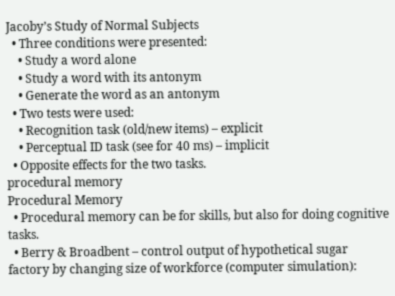Jacoby’s Study of Normal Subjects
  • Three conditions were presented:
    • Study a word alone
    • Study a word with its antonym
    • Generate the word as an antonym
  • Two tests were used:
    • Recognition task (old/new items) – explicit
    • Perceptual ID task (see for 40 ms) – implicit
  • Opposite effects for the two tasks.
procedural memory
Procedural Memory
  • Procedural memory can be for skills, but also for doing cognitive tasks.
  • Berry & Broadbent – control output of hypothetical sugar factory by changing size of workforce (computer simulation):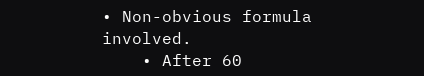• Non-obvious formula involved.
    • After 60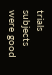trials subjects were good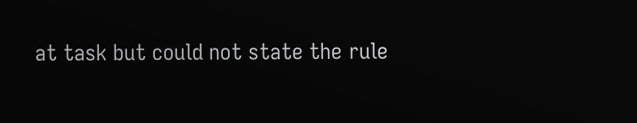at task but could not state the rule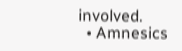involved.
  • Amnesics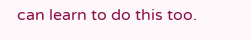can learn to do this too.